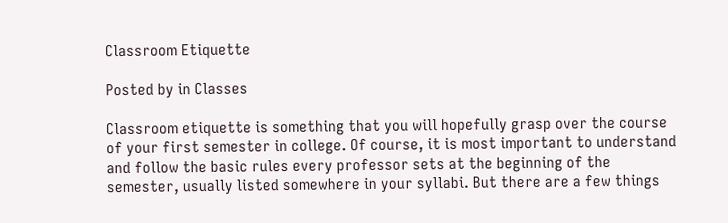Classroom Etiquette

Posted by in Classes

Classroom etiquette is something that you will hopefully grasp over the course of your first semester in college. Of course, it is most important to understand and follow the basic rules every professor sets at the beginning of the semester, usually listed somewhere in your syllabi. But there are a few things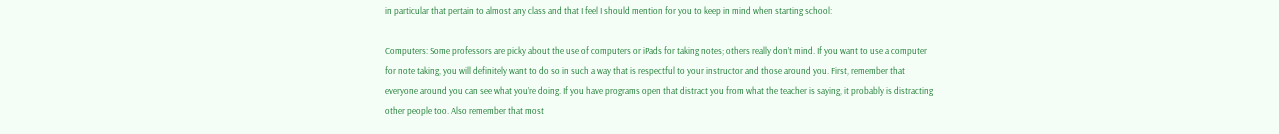in particular that pertain to almost any class and that I feel I should mention for you to keep in mind when starting school:

Computers: Some professors are picky about the use of computers or iPads for taking notes; others really don’t mind. If you want to use a computer for note taking, you will definitely want to do so in such a way that is respectful to your instructor and those around you. First, remember that everyone around you can see what you’re doing. If you have programs open that distract you from what the teacher is saying, it probably is distracting other people too. Also remember that most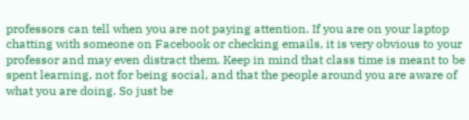professors can tell when you are not paying attention. If you are on your laptop chatting with someone on Facebook or checking emails, it is very obvious to your professor and may even distract them. Keep in mind that class time is meant to be spent learning, not for being social, and that the people around you are aware of what you are doing. So just be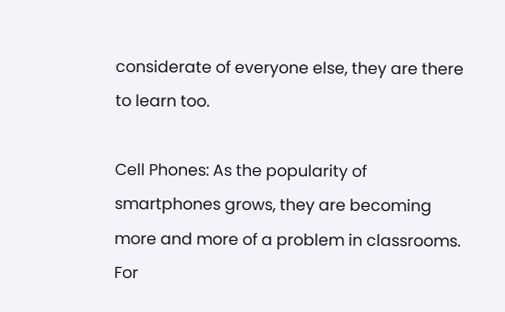considerate of everyone else, they are there to learn too.

Cell Phones: As the popularity of smartphones grows, they are becoming more and more of a problem in classrooms. For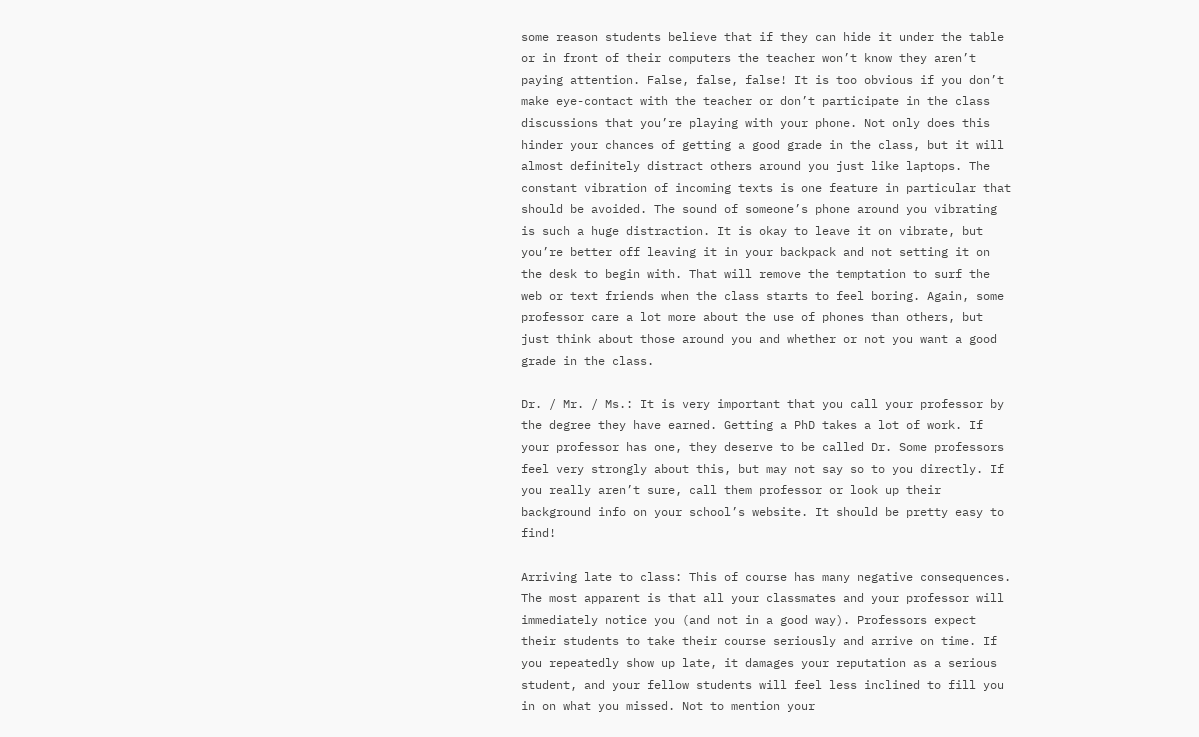some reason students believe that if they can hide it under the table or in front of their computers the teacher won’t know they aren’t paying attention. False, false, false! It is too obvious if you don’t make eye-contact with the teacher or don’t participate in the class discussions that you’re playing with your phone. Not only does this hinder your chances of getting a good grade in the class, but it will almost definitely distract others around you just like laptops. The constant vibration of incoming texts is one feature in particular that should be avoided. The sound of someone’s phone around you vibrating is such a huge distraction. It is okay to leave it on vibrate, but you’re better off leaving it in your backpack and not setting it on the desk to begin with. That will remove the temptation to surf the web or text friends when the class starts to feel boring. Again, some professor care a lot more about the use of phones than others, but just think about those around you and whether or not you want a good grade in the class.

Dr. / Mr. / Ms.: It is very important that you call your professor by the degree they have earned. Getting a PhD takes a lot of work. If your professor has one, they deserve to be called Dr. Some professors feel very strongly about this, but may not say so to you directly. If you really aren’t sure, call them professor or look up their background info on your school’s website. It should be pretty easy to find!

Arriving late to class: This of course has many negative consequences. The most apparent is that all your classmates and your professor will immediately notice you (and not in a good way). Professors expect their students to take their course seriously and arrive on time. If you repeatedly show up late, it damages your reputation as a serious student, and your fellow students will feel less inclined to fill you in on what you missed. Not to mention your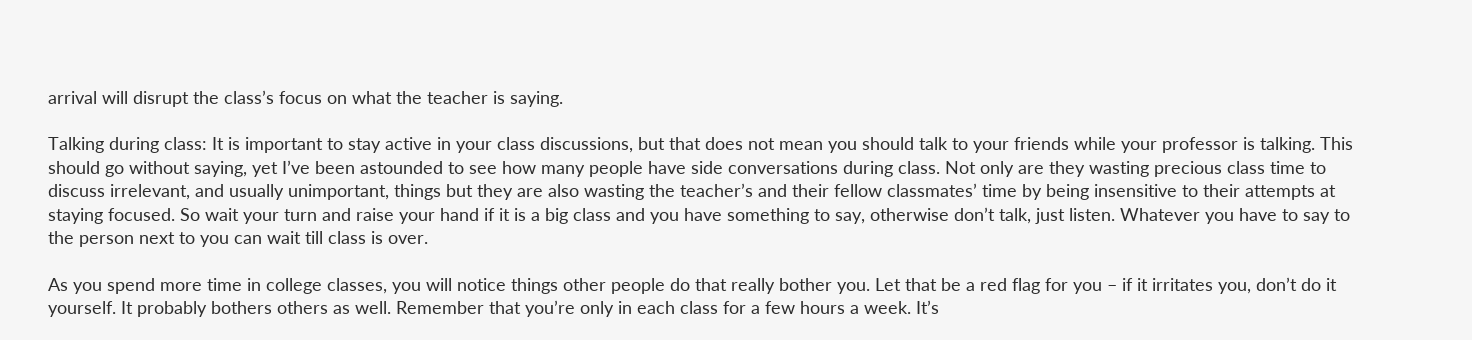arrival will disrupt the class’s focus on what the teacher is saying.

Talking during class: It is important to stay active in your class discussions, but that does not mean you should talk to your friends while your professor is talking. This should go without saying, yet I’ve been astounded to see how many people have side conversations during class. Not only are they wasting precious class time to discuss irrelevant, and usually unimportant, things but they are also wasting the teacher’s and their fellow classmates’ time by being insensitive to their attempts at staying focused. So wait your turn and raise your hand if it is a big class and you have something to say, otherwise don’t talk, just listen. Whatever you have to say to the person next to you can wait till class is over.

As you spend more time in college classes, you will notice things other people do that really bother you. Let that be a red flag for you – if it irritates you, don’t do it yourself. It probably bothers others as well. Remember that you’re only in each class for a few hours a week. It’s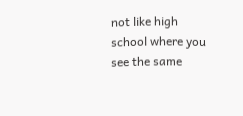not like high school where you see the same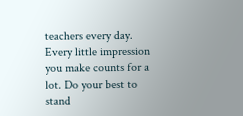teachers every day. Every little impression you make counts for a lot. Do your best to stand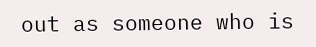out as someone who is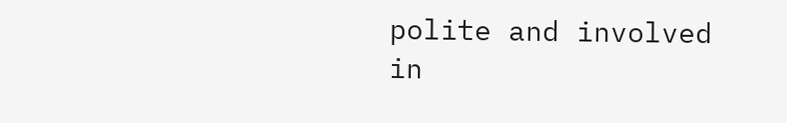polite and involved in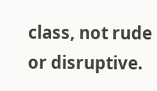class, not rude or disruptive.